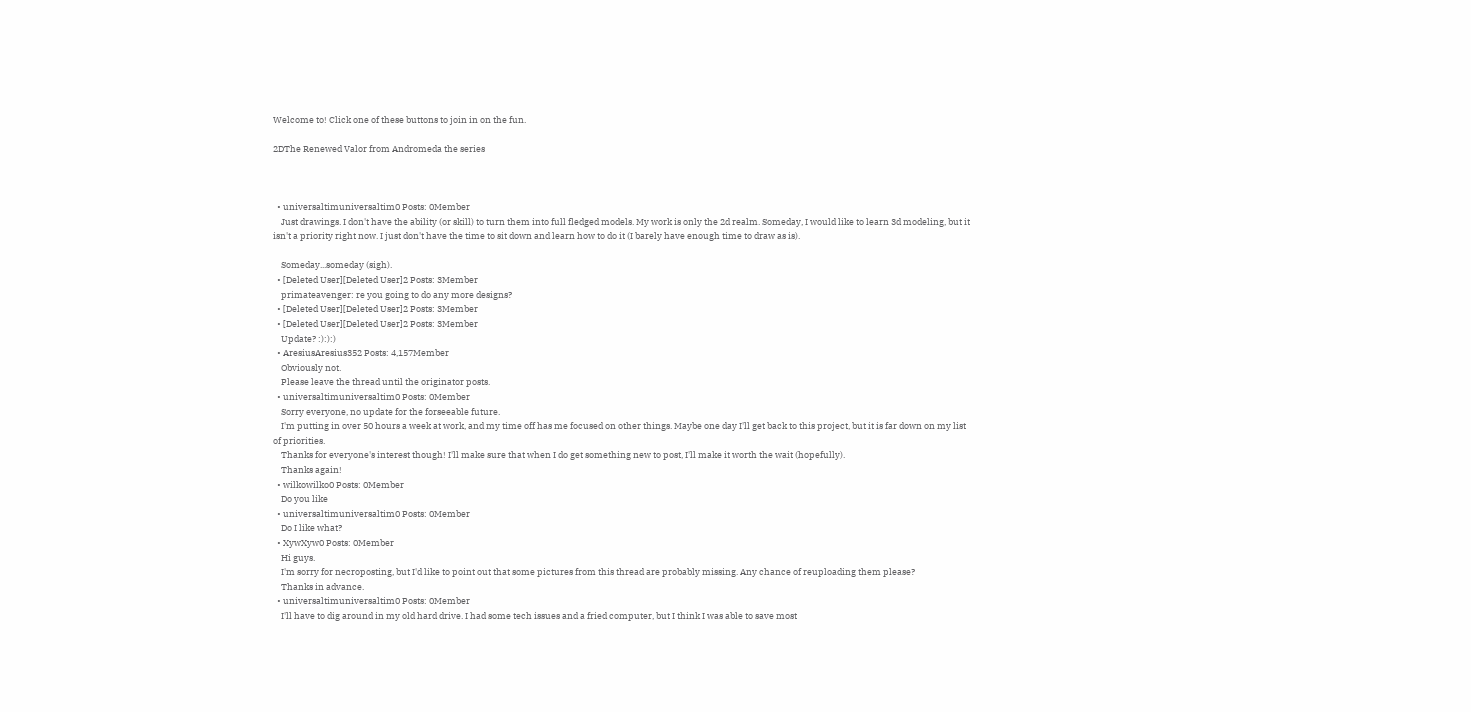Welcome to! Click one of these buttons to join in on the fun.

2DThe Renewed Valor from Andromeda the series



  • universaltimuniversaltim0 Posts: 0Member
    Just drawings. I don't have the ability (or skill) to turn them into full fledged models. My work is only the 2d realm. Someday, I would like to learn 3d modeling, but it isn't a priority right now. I just don't have the time to sit down and learn how to do it (I barely have enough time to draw as is).

    Someday...someday (sigh).
  • [Deleted User][Deleted User]2 Posts: 3Member
    primateavenger: re you going to do any more designs?
  • [Deleted User][Deleted User]2 Posts: 3Member
  • [Deleted User][Deleted User]2 Posts: 3Member
    Update? :):):)
  • AresiusAresius352 Posts: 4,157Member
    Obviously not.
    Please leave the thread until the originator posts.
  • universaltimuniversaltim0 Posts: 0Member
    Sorry everyone, no update for the forseeable future.
    I'm putting in over 50 hours a week at work, and my time off has me focused on other things. Maybe one day I'll get back to this project, but it is far down on my list of priorities.
    Thanks for everyone's interest though! I'll make sure that when I do get something new to post, I'll make it worth the wait (hopefully).
    Thanks again!
  • wilkowilko0 Posts: 0Member
    Do you like
  • universaltimuniversaltim0 Posts: 0Member
    Do I like what?
  • XywXyw0 Posts: 0Member
    Hi guys.
    I'm sorry for necroposting, but I'd like to point out that some pictures from this thread are probably missing. Any chance of reuploading them please?
    Thanks in advance.
  • universaltimuniversaltim0 Posts: 0Member
    I'll have to dig around in my old hard drive. I had some tech issues and a fried computer, but I think I was able to save most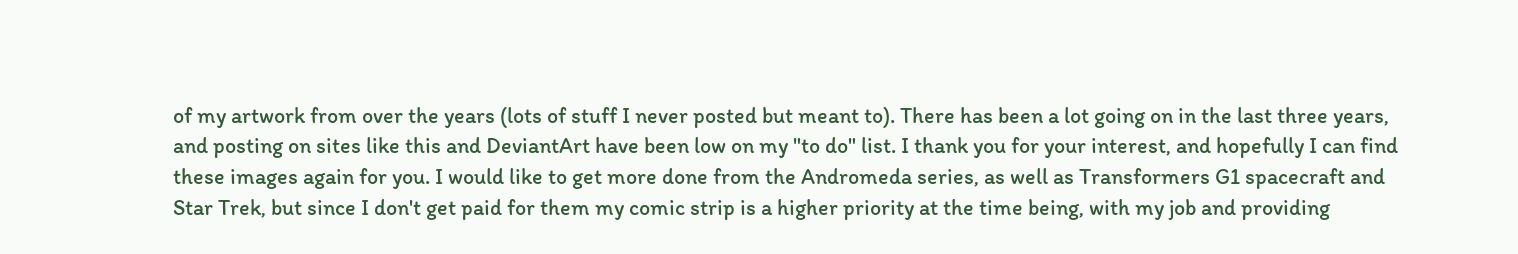of my artwork from over the years (lots of stuff I never posted but meant to). There has been a lot going on in the last three years, and posting on sites like this and DeviantArt have been low on my "to do" list. I thank you for your interest, and hopefully I can find these images again for you. I would like to get more done from the Andromeda series, as well as Transformers G1 spacecraft and Star Trek, but since I don't get paid for them my comic strip is a higher priority at the time being, with my job and providing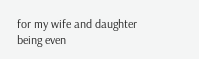for my wife and daughter being even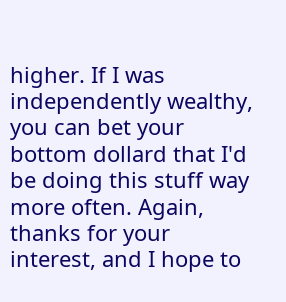higher. If I was independently wealthy, you can bet your bottom dollard that I'd be doing this stuff way more often. Again, thanks for your interest, and I hope to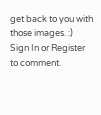get back to you with those images. :)
Sign In or Register to comment.